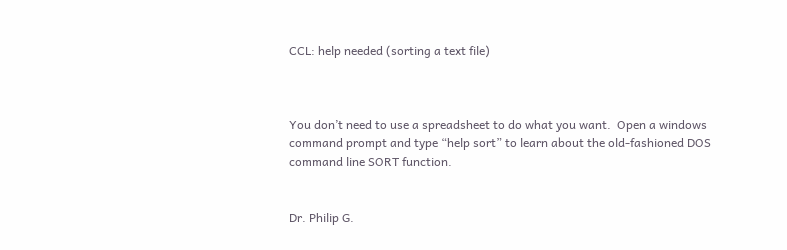CCL: help needed (sorting a text file)



You don’t need to use a spreadsheet to do what you want.  Open a windows command prompt and type “help sort” to learn about the old-fashioned DOS command line SORT function.


Dr. Philip G.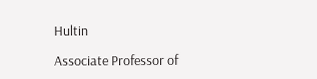Hultin

Associate Professor of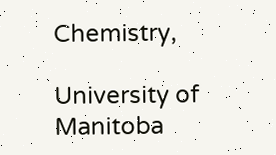Chemistry,

University of Manitoba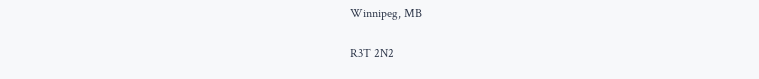Winnipeg, MB

R3T 2N2